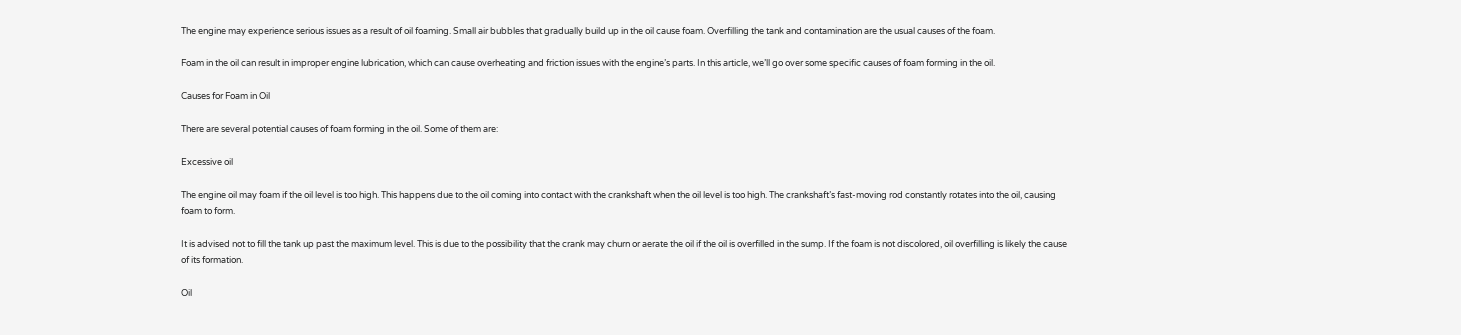The engine may experience serious issues as a result of oil foaming. Small air bubbles that gradually build up in the oil cause foam. Overfilling the tank and contamination are the usual causes of the foam.

Foam in the oil can result in improper engine lubrication, which can cause overheating and friction issues with the engine’s parts. In this article, we’ll go over some specific causes of foam forming in the oil.

Causes for Foam in Oil

There are several potential causes of foam forming in the oil. Some of them are:

Excessive oil

The engine oil may foam if the oil level is too high. This happens due to the oil coming into contact with the crankshaft when the oil level is too high. The crankshaft’s fast-moving rod constantly rotates into the oil, causing foam to form.

It is advised not to fill the tank up past the maximum level. This is due to the possibility that the crank may churn or aerate the oil if the oil is overfilled in the sump. If the foam is not discolored, oil overfilling is likely the cause of its formation.

Oil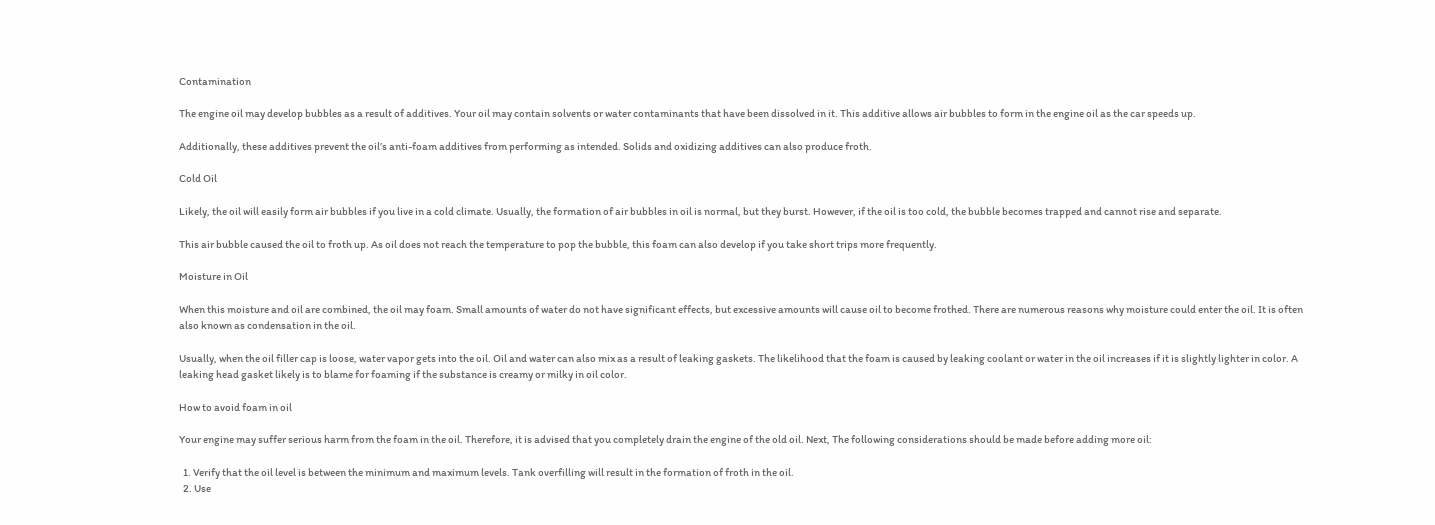Contamination

The engine oil may develop bubbles as a result of additives. Your oil may contain solvents or water contaminants that have been dissolved in it. This additive allows air bubbles to form in the engine oil as the car speeds up.

Additionally, these additives prevent the oil’s anti-foam additives from performing as intended. Solids and oxidizing additives can also produce froth.

Cold Oil

Likely, the oil will easily form air bubbles if you live in a cold climate. Usually, the formation of air bubbles in oil is normal, but they burst. However, if the oil is too cold, the bubble becomes trapped and cannot rise and separate.

This air bubble caused the oil to froth up. As oil does not reach the temperature to pop the bubble, this foam can also develop if you take short trips more frequently.

Moisture in Oil

When this moisture and oil are combined, the oil may foam. Small amounts of water do not have significant effects, but excessive amounts will cause oil to become frothed. There are numerous reasons why moisture could enter the oil. It is often also known as condensation in the oil.

Usually, when the oil filler cap is loose, water vapor gets into the oil. Oil and water can also mix as a result of leaking gaskets. The likelihood that the foam is caused by leaking coolant or water in the oil increases if it is slightly lighter in color. A leaking head gasket likely is to blame for foaming if the substance is creamy or milky in oil color.

How to avoid foam in oil

Your engine may suffer serious harm from the foam in the oil. Therefore, it is advised that you completely drain the engine of the old oil. Next, The following considerations should be made before adding more oil:

  1. Verify that the oil level is between the minimum and maximum levels. Tank overfilling will result in the formation of froth in the oil.
  2. Use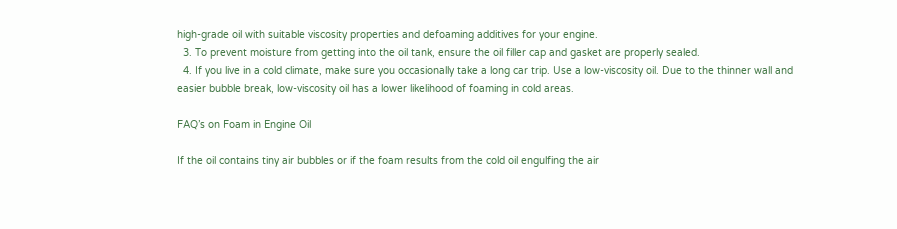high-grade oil with suitable viscosity properties and defoaming additives for your engine.
  3. To prevent moisture from getting into the oil tank, ensure the oil filler cap and gasket are properly sealed.
  4. If you live in a cold climate, make sure you occasionally take a long car trip. Use a low-viscosity oil. Due to the thinner wall and easier bubble break, low-viscosity oil has a lower likelihood of foaming in cold areas.

FAQ’s on Foam in Engine Oil

If the oil contains tiny air bubbles or if the foam results from the cold oil engulfing the air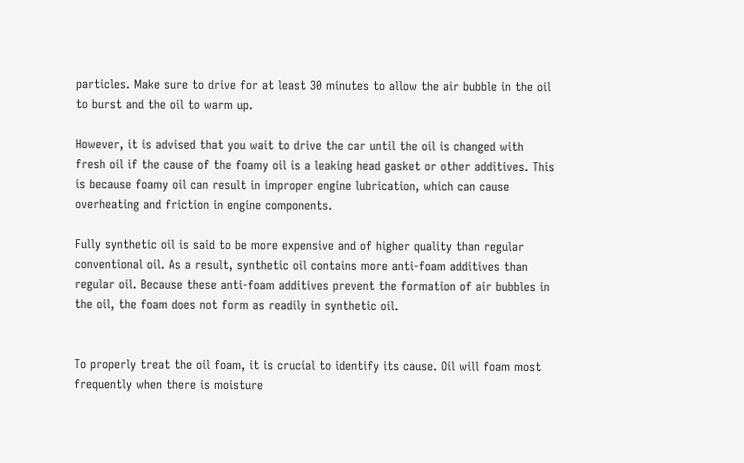particles. Make sure to drive for at least 30 minutes to allow the air bubble in the oil to burst and the oil to warm up.

However, it is advised that you wait to drive the car until the oil is changed with fresh oil if the cause of the foamy oil is a leaking head gasket or other additives. This is because foamy oil can result in improper engine lubrication, which can cause overheating and friction in engine components.

Fully synthetic oil is said to be more expensive and of higher quality than regular conventional oil. As a result, synthetic oil contains more anti-foam additives than regular oil. Because these anti-foam additives prevent the formation of air bubbles in the oil, the foam does not form as readily in synthetic oil.


To properly treat the oil foam, it is crucial to identify its cause. Oil will foam most frequently when there is moisture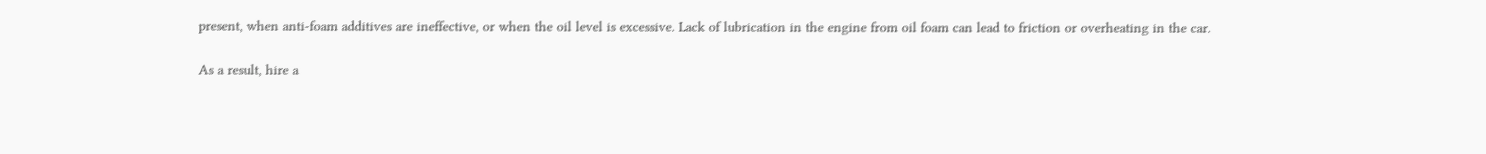present, when anti-foam additives are ineffective, or when the oil level is excessive. Lack of lubrication in the engine from oil foam can lead to friction or overheating in the car.

As a result, hire a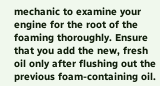mechanic to examine your engine for the root of the foaming thoroughly. Ensure that you add the new, fresh oil only after flushing out the previous foam-containing oil.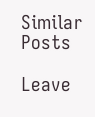Similar Posts

Leave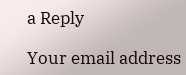a Reply

Your email address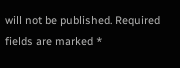will not be published. Required fields are marked *